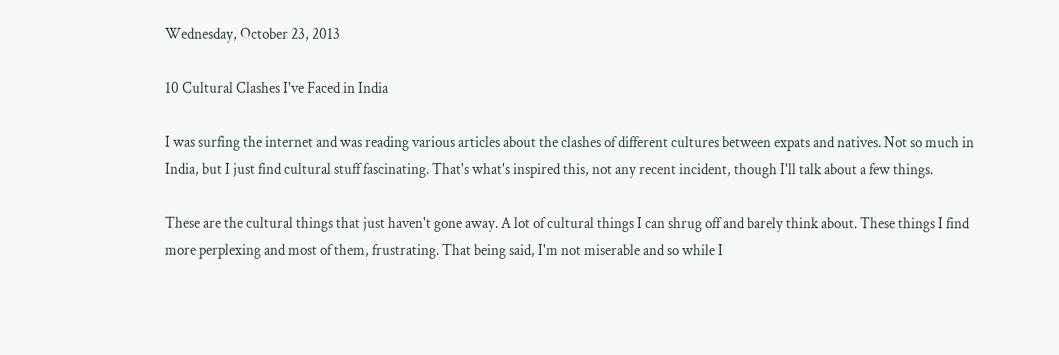Wednesday, October 23, 2013

10 Cultural Clashes I've Faced in India

I was surfing the internet and was reading various articles about the clashes of different cultures between expats and natives. Not so much in India, but I just find cultural stuff fascinating. That's what's inspired this, not any recent incident, though I'll talk about a few things.

These are the cultural things that just haven't gone away. A lot of cultural things I can shrug off and barely think about. These things I find more perplexing and most of them, frustrating. That being said, I'm not miserable and so while I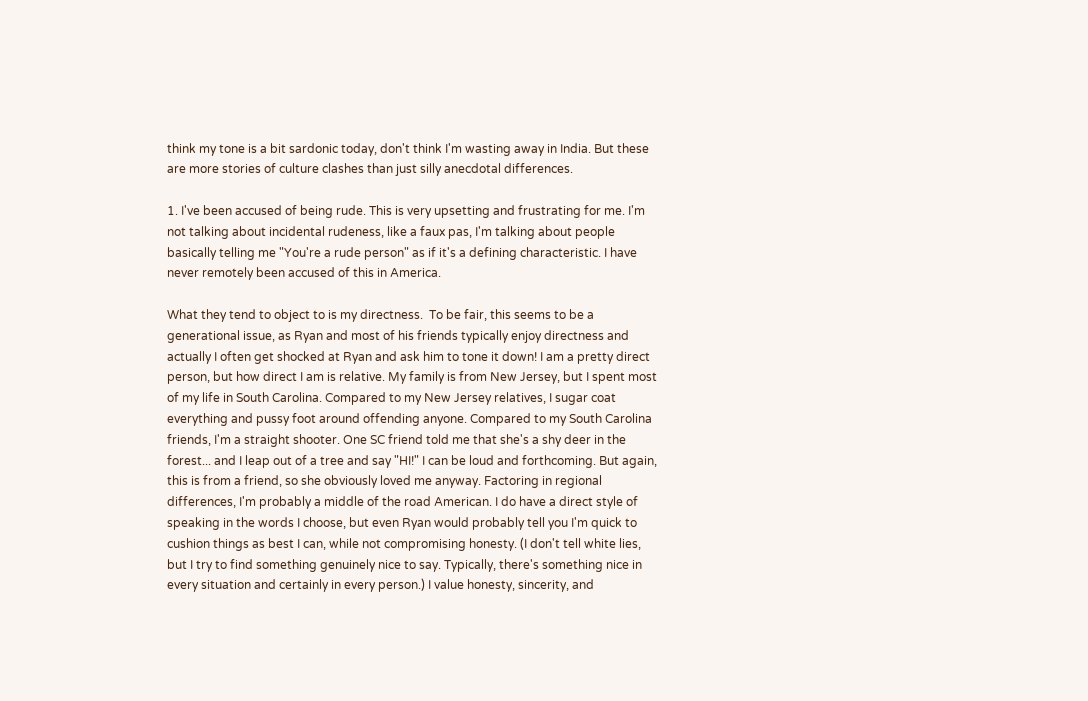think my tone is a bit sardonic today, don't think I'm wasting away in India. But these are more stories of culture clashes than just silly anecdotal differences.

1. I've been accused of being rude. This is very upsetting and frustrating for me. I'm not talking about incidental rudeness, like a faux pas, I'm talking about people basically telling me "You're a rude person" as if it's a defining characteristic. I have never remotely been accused of this in America.

What they tend to object to is my directness.  To be fair, this seems to be a generational issue, as Ryan and most of his friends typically enjoy directness and actually I often get shocked at Ryan and ask him to tone it down! I am a pretty direct person, but how direct I am is relative. My family is from New Jersey, but I spent most of my life in South Carolina. Compared to my New Jersey relatives, I sugar coat everything and pussy foot around offending anyone. Compared to my South Carolina friends, I'm a straight shooter. One SC friend told me that she's a shy deer in the forest... and I leap out of a tree and say "HI!" I can be loud and forthcoming. But again, this is from a friend, so she obviously loved me anyway. Factoring in regional differences, I'm probably a middle of the road American. I do have a direct style of speaking in the words I choose, but even Ryan would probably tell you I'm quick to cushion things as best I can, while not compromising honesty. (I don't tell white lies, but I try to find something genuinely nice to say. Typically, there's something nice in every situation and certainly in every person.) I value honesty, sincerity, and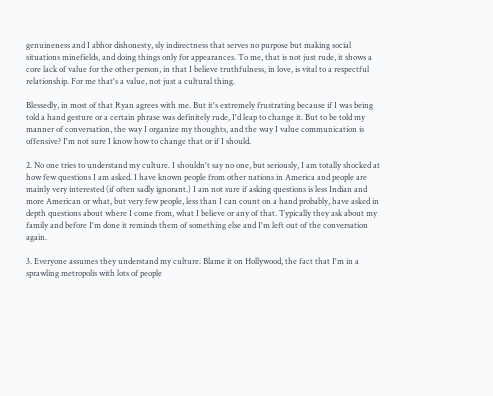genuineness and I abhor dishonesty, sly indirectness that serves no purpose but making social situations minefields, and doing things only for appearances. To me, that is not just rude, it shows a core lack of value for the other person, in that I believe truthfulness, in love, is vital to a respectful relationship. For me that's a value, not just a cultural thing.

Blessedly, in most of that Ryan agrees with me. But it's extremely frustrating because if I was being told a hand gesture or a certain phrase was definitely rude, I'd leap to change it. But to be told my manner of conversation, the way I organize my thoughts, and the way I value communication is offensive? I'm not sure I know how to change that or if I should.

2. No one tries to understand my culture. I shouldn't say no one, but seriously, I am totally shocked at how few questions I am asked. I have known people from other nations in America and people are mainly very interested (if often sadly ignorant.) I am not sure if asking questions is less Indian and more American or what, but very few people, less than I can count on a hand probably, have asked in depth questions about where I come from, what I believe or any of that. Typically they ask about my family and before I'm done it reminds them of something else and I'm left out of the conversation again.

3. Everyone assumes they understand my culture. Blame it on Hollywood, the fact that I'm in a sprawling metropolis with lots of people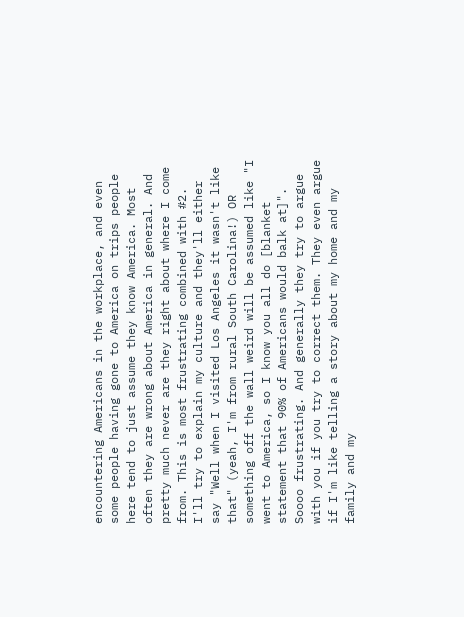encountering Americans in the workplace, and even some people having gone to America on trips people here tend to just assume they know America. Most often they are wrong about America in general. And pretty much never are they right about where I come from. This is most frustrating combined with #2. I'll try to explain my culture and they'll either say "Well when I visited Los Angeles it wasn't like that" (yeah, I'm from rural South Carolina!) OR something off the wall weird will be assumed like "I went to America, so I know you all do [blanket statement that 90% of Americans would balk at]". Soooo frustrating. And generally they try to argue with you if you try to correct them. They even argue if I'm like telling a story about my home and my family and my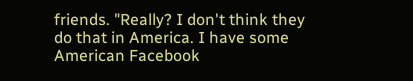friends. "Really? I don't think they do that in America. I have some American Facebook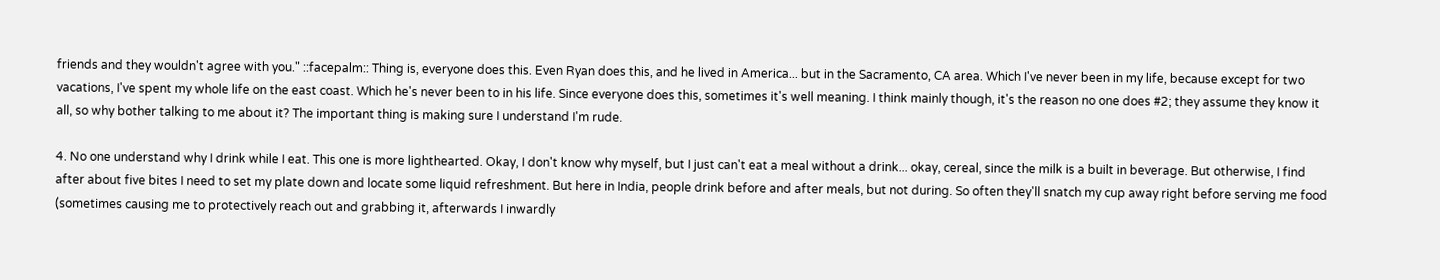friends and they wouldn't agree with you." ::facepalm:: Thing is, everyone does this. Even Ryan does this, and he lived in America... but in the Sacramento, CA area. Which I've never been in my life, because except for two vacations, I've spent my whole life on the east coast. Which he's never been to in his life. Since everyone does this, sometimes it's well meaning. I think mainly though, it's the reason no one does #2; they assume they know it all, so why bother talking to me about it? The important thing is making sure I understand I'm rude.

4. No one understand why I drink while I eat. This one is more lighthearted. Okay, I don't know why myself, but I just can't eat a meal without a drink... okay, cereal, since the milk is a built in beverage. But otherwise, I find after about five bites I need to set my plate down and locate some liquid refreshment. But here in India, people drink before and after meals, but not during. So often they'll snatch my cup away right before serving me food (sometimes causing me to protectively reach out and grabbing it, afterwards I inwardly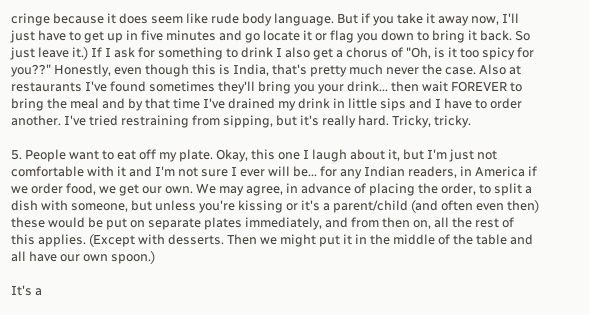cringe because it does seem like rude body language. But if you take it away now, I'll just have to get up in five minutes and go locate it or flag you down to bring it back. So just leave it.) If I ask for something to drink I also get a chorus of "Oh, is it too spicy for you??" Honestly, even though this is India, that's pretty much never the case. Also at restaurants I've found sometimes they'll bring you your drink... then wait FOREVER to bring the meal and by that time I've drained my drink in little sips and I have to order another. I've tried restraining from sipping, but it's really hard. Tricky, tricky.

5. People want to eat off my plate. Okay, this one I laugh about it, but I'm just not comfortable with it and I'm not sure I ever will be... for any Indian readers, in America if we order food, we get our own. We may agree, in advance of placing the order, to split a dish with someone, but unless you're kissing or it's a parent/child (and often even then) these would be put on separate plates immediately, and from then on, all the rest of this applies. (Except with desserts. Then we might put it in the middle of the table and all have our own spoon.)

It's a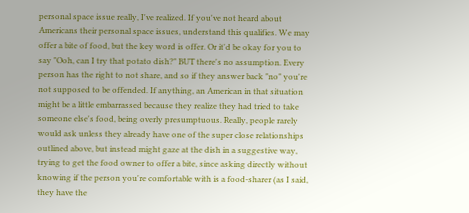personal space issue really, I've realized. If you've not heard about Americans their personal space issues, understand this qualifies. We may offer a bite of food, but the key word is offer. Or it'd be okay for you to say "Ooh, can I try that potato dish?" BUT there's no assumption. Every person has the right to not share, and so if they answer back "no" you're not supposed to be offended. If anything, an American in that situation might be a little embarrassed because they realize they had tried to take someone else's food, being overly presumptuous. Really, people rarely would ask unless they already have one of the super close relationships outlined above, but instead might gaze at the dish in a suggestive way, trying to get the food owner to offer a bite, since asking directly without knowing if the person you're comfortable with is a food-sharer (as I said, they have the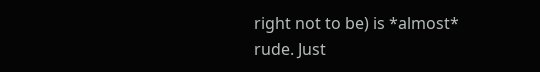right not to be) is *almost* rude. Just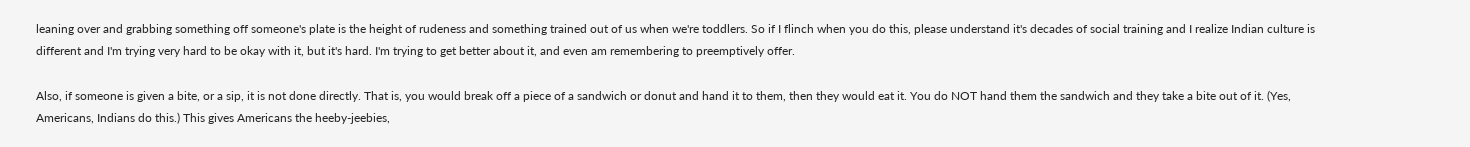leaning over and grabbing something off someone's plate is the height of rudeness and something trained out of us when we're toddlers. So if I flinch when you do this, please understand it's decades of social training and I realize Indian culture is different and I'm trying very hard to be okay with it, but it's hard. I'm trying to get better about it, and even am remembering to preemptively offer.

Also, if someone is given a bite, or a sip, it is not done directly. That is, you would break off a piece of a sandwich or donut and hand it to them, then they would eat it. You do NOT hand them the sandwich and they take a bite out of it. (Yes, Americans, Indians do this.) This gives Americans the heeby-jeebies,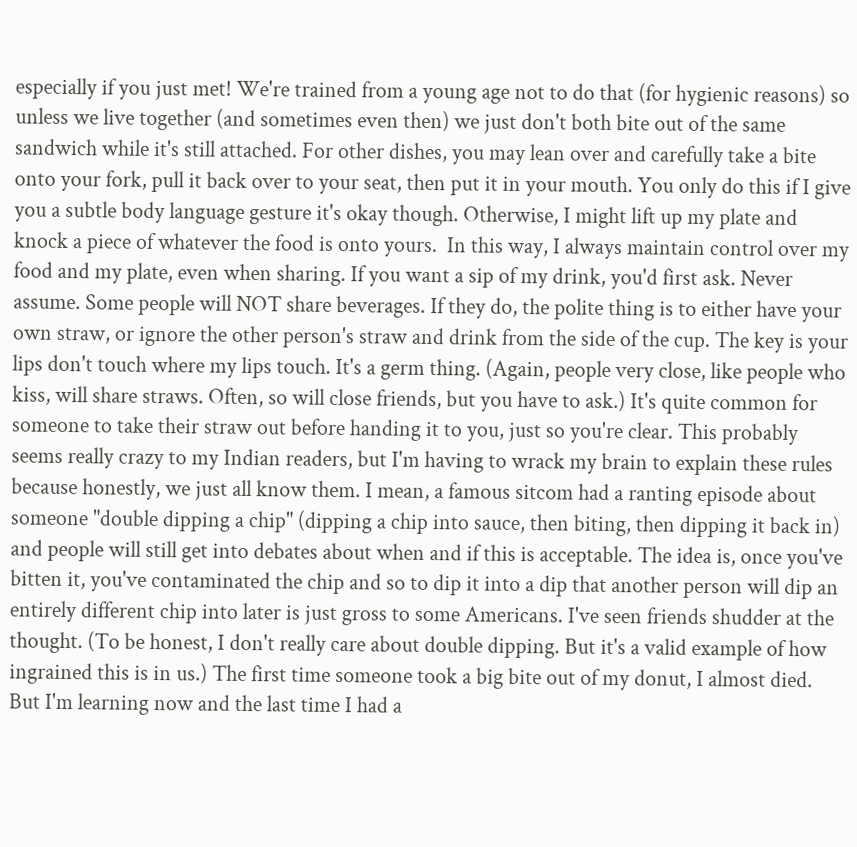especially if you just met! We're trained from a young age not to do that (for hygienic reasons) so unless we live together (and sometimes even then) we just don't both bite out of the same sandwich while it's still attached. For other dishes, you may lean over and carefully take a bite onto your fork, pull it back over to your seat, then put it in your mouth. You only do this if I give you a subtle body language gesture it's okay though. Otherwise, I might lift up my plate and knock a piece of whatever the food is onto yours.  In this way, I always maintain control over my food and my plate, even when sharing. If you want a sip of my drink, you'd first ask. Never assume. Some people will NOT share beverages. If they do, the polite thing is to either have your own straw, or ignore the other person's straw and drink from the side of the cup. The key is your lips don't touch where my lips touch. It's a germ thing. (Again, people very close, like people who kiss, will share straws. Often, so will close friends, but you have to ask.) It's quite common for someone to take their straw out before handing it to you, just so you're clear. This probably seems really crazy to my Indian readers, but I'm having to wrack my brain to explain these rules because honestly, we just all know them. I mean, a famous sitcom had a ranting episode about someone "double dipping a chip" (dipping a chip into sauce, then biting, then dipping it back in) and people will still get into debates about when and if this is acceptable. The idea is, once you've bitten it, you've contaminated the chip and so to dip it into a dip that another person will dip an entirely different chip into later is just gross to some Americans. I've seen friends shudder at the thought. (To be honest, I don't really care about double dipping. But it's a valid example of how ingrained this is in us.) The first time someone took a big bite out of my donut, I almost died. But I'm learning now and the last time I had a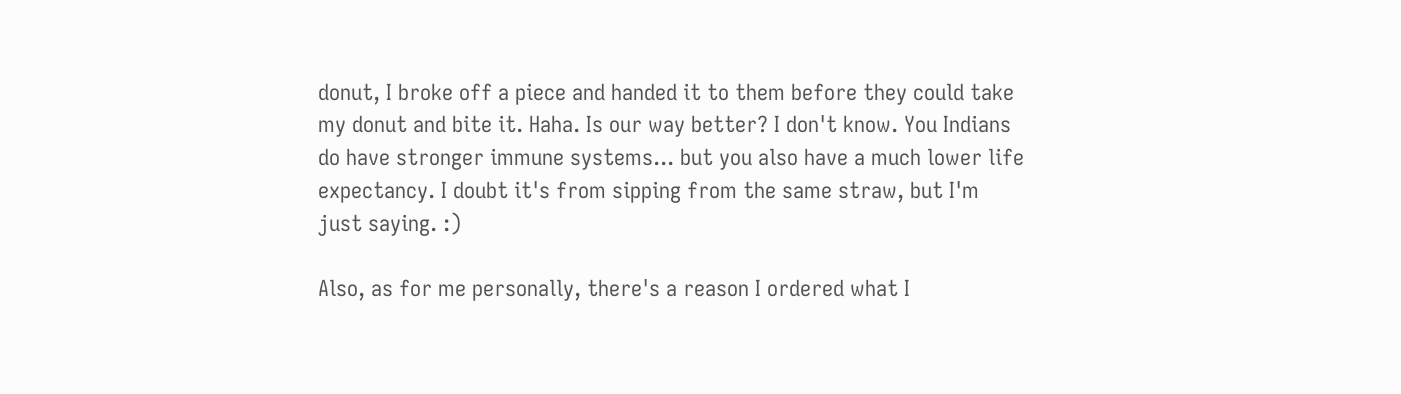donut, I broke off a piece and handed it to them before they could take my donut and bite it. Haha. Is our way better? I don't know. You Indians do have stronger immune systems... but you also have a much lower life expectancy. I doubt it's from sipping from the same straw, but I'm just saying. :)

Also, as for me personally, there's a reason I ordered what I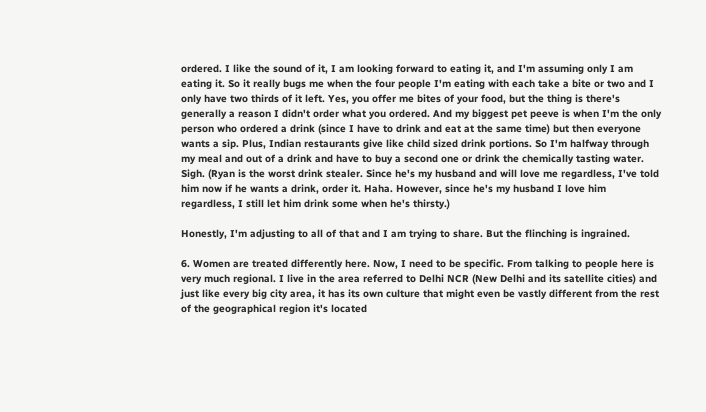ordered. I like the sound of it, I am looking forward to eating it, and I'm assuming only I am eating it. So it really bugs me when the four people I'm eating with each take a bite or two and I only have two thirds of it left. Yes, you offer me bites of your food, but the thing is there's generally a reason I didn't order what you ordered. And my biggest pet peeve is when I'm the only person who ordered a drink (since I have to drink and eat at the same time) but then everyone wants a sip. Plus, Indian restaurants give like child sized drink portions. So I'm halfway through my meal and out of a drink and have to buy a second one or drink the chemically tasting water. Sigh. (Ryan is the worst drink stealer. Since he's my husband and will love me regardless, I've told him now if he wants a drink, order it. Haha. However, since he's my husband I love him regardless, I still let him drink some when he's thirsty.)

Honestly, I'm adjusting to all of that and I am trying to share. But the flinching is ingrained.

6. Women are treated differently here. Now, I need to be specific. From talking to people here is
very much regional. I live in the area referred to Delhi NCR (New Delhi and its satellite cities) and just like every big city area, it has its own culture that might even be vastly different from the rest of the geographical region it's located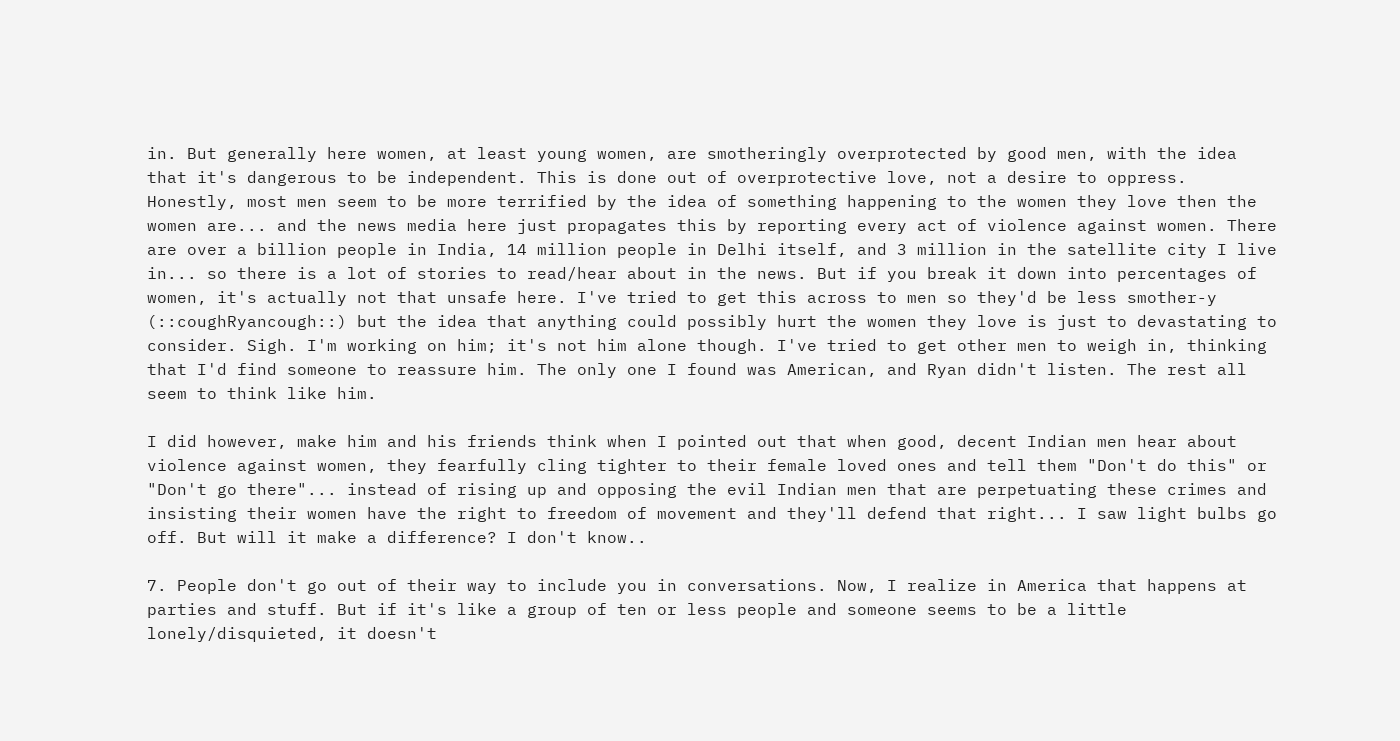in. But generally here women, at least young women, are smotheringly overprotected by good men, with the idea that it's dangerous to be independent. This is done out of overprotective love, not a desire to oppress. Honestly, most men seem to be more terrified by the idea of something happening to the women they love then the women are... and the news media here just propagates this by reporting every act of violence against women. There are over a billion people in India, 14 million people in Delhi itself, and 3 million in the satellite city I live in... so there is a lot of stories to read/hear about in the news. But if you break it down into percentages of women, it's actually not that unsafe here. I've tried to get this across to men so they'd be less smother-y (::coughRyancough::) but the idea that anything could possibly hurt the women they love is just to devastating to consider. Sigh. I'm working on him; it's not him alone though. I've tried to get other men to weigh in, thinking that I'd find someone to reassure him. The only one I found was American, and Ryan didn't listen. The rest all seem to think like him.

I did however, make him and his friends think when I pointed out that when good, decent Indian men hear about violence against women, they fearfully cling tighter to their female loved ones and tell them "Don't do this" or "Don't go there"... instead of rising up and opposing the evil Indian men that are perpetuating these crimes and insisting their women have the right to freedom of movement and they'll defend that right... I saw light bulbs go off. But will it make a difference? I don't know..

7. People don't go out of their way to include you in conversations. Now, I realize in America that happens at parties and stuff. But if it's like a group of ten or less people and someone seems to be a little lonely/disquieted, it doesn't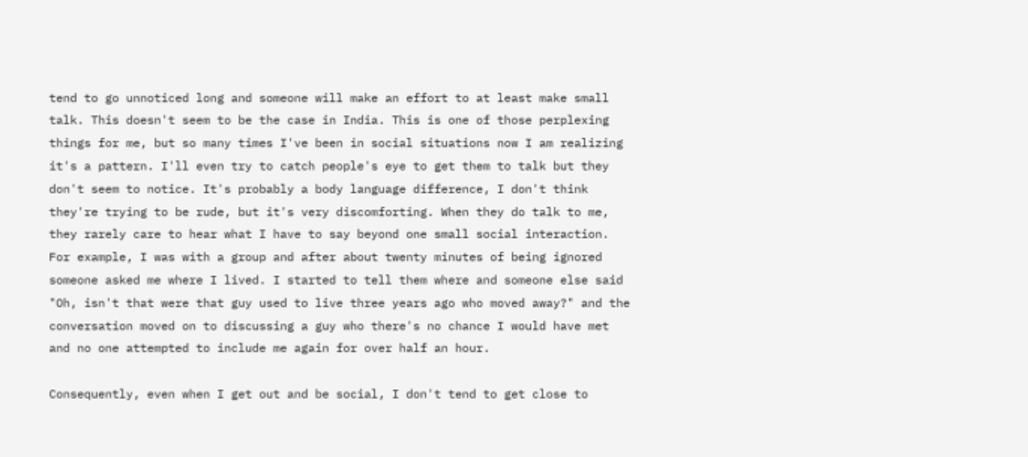tend to go unnoticed long and someone will make an effort to at least make small talk. This doesn't seem to be the case in India. This is one of those perplexing things for me, but so many times I've been in social situations now I am realizing it's a pattern. I'll even try to catch people's eye to get them to talk but they don't seem to notice. It's probably a body language difference, I don't think they're trying to be rude, but it's very discomforting. When they do talk to me, they rarely care to hear what I have to say beyond one small social interaction. For example, I was with a group and after about twenty minutes of being ignored someone asked me where I lived. I started to tell them where and someone else said "Oh, isn't that were that guy used to live three years ago who moved away?" and the conversation moved on to discussing a guy who there's no chance I would have met and no one attempted to include me again for over half an hour.

Consequently, even when I get out and be social, I don't tend to get close to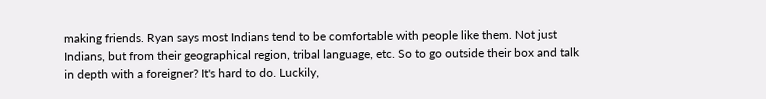making friends. Ryan says most Indians tend to be comfortable with people like them. Not just Indians, but from their geographical region, tribal language, etc. So to go outside their box and talk in depth with a foreigner? It's hard to do. Luckily,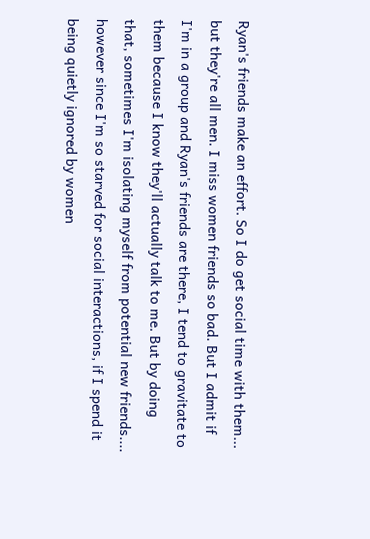Ryan's friends make an effort. So I do get social time with them... but they're all men. I miss women friends so bad. But I admit if I'm in a group and Ryan's friends are there, I tend to gravitate to them because I know they'll actually talk to me. But by doing that, sometimes I'm isolating myself from potential new friends.... however since I'm so starved for social interactions, if I spend it being quietly ignored by women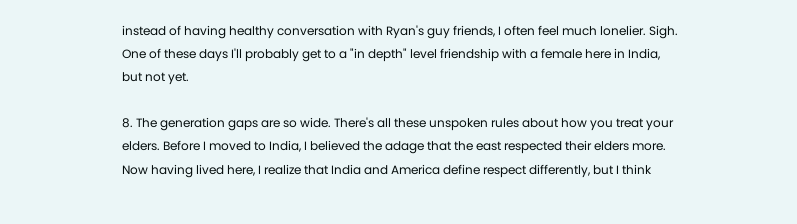instead of having healthy conversation with Ryan's guy friends, I often feel much lonelier. Sigh. One of these days I'll probably get to a "in depth" level friendship with a female here in India, but not yet.

8. The generation gaps are so wide. There's all these unspoken rules about how you treat your elders. Before I moved to India, I believed the adage that the east respected their elders more. Now having lived here, I realize that India and America define respect differently, but I think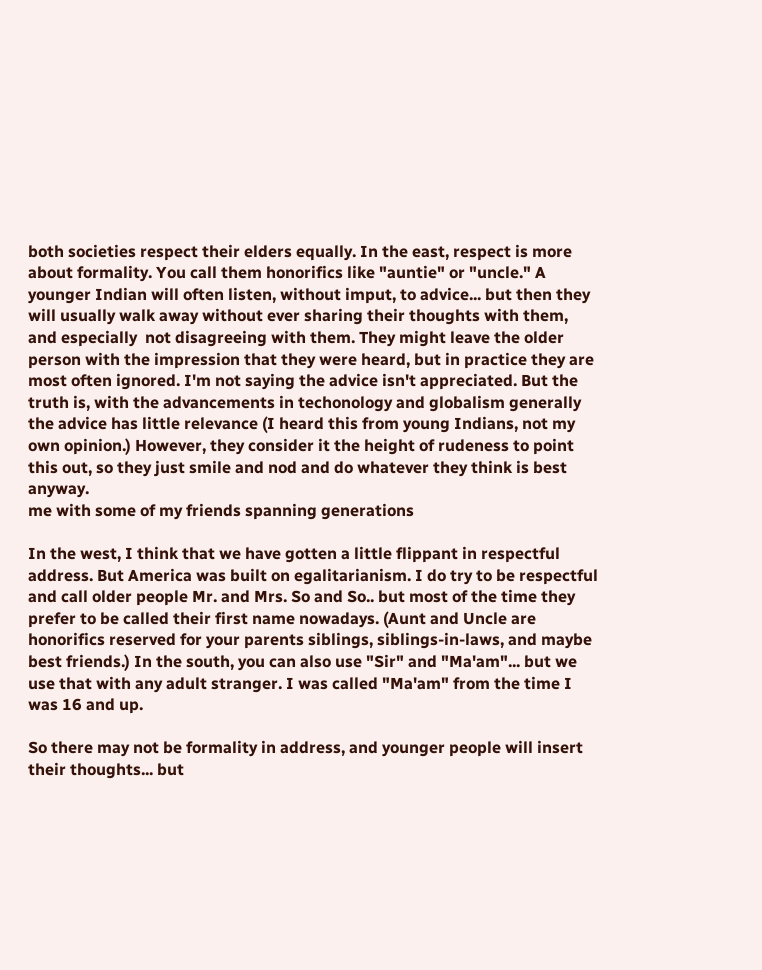both societies respect their elders equally. In the east, respect is more about formality. You call them honorifics like "auntie" or "uncle." A younger Indian will often listen, without imput, to advice... but then they will usually walk away without ever sharing their thoughts with them, and especially  not disagreeing with them. They might leave the older person with the impression that they were heard, but in practice they are most often ignored. I'm not saying the advice isn't appreciated. But the truth is, with the advancements in techonology and globalism generally the advice has little relevance (I heard this from young Indians, not my own opinion.) However, they consider it the height of rudeness to point this out, so they just smile and nod and do whatever they think is best anyway.
me with some of my friends spanning generations

In the west, I think that we have gotten a little flippant in respectful address. But America was built on egalitarianism. I do try to be respectful and call older people Mr. and Mrs. So and So.. but most of the time they prefer to be called their first name nowadays. (Aunt and Uncle are honorifics reserved for your parents siblings, siblings-in-laws, and maybe best friends.) In the south, you can also use "Sir" and "Ma'am"... but we use that with any adult stranger. I was called "Ma'am" from the time I was 16 and up.

So there may not be formality in address, and younger people will insert their thoughts... but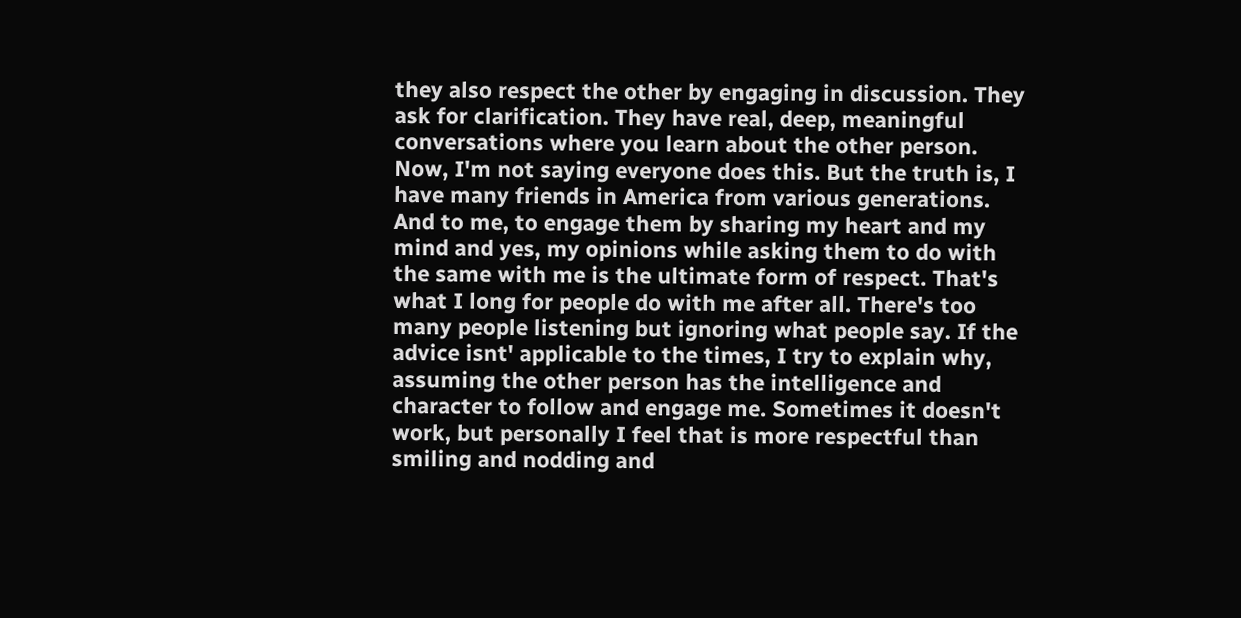they also respect the other by engaging in discussion. They ask for clarification. They have real, deep, meaningful conversations where you learn about the other person. Now, I'm not saying everyone does this. But the truth is, I have many friends in America from various generations. And to me, to engage them by sharing my heart and my mind and yes, my opinions while asking them to do with the same with me is the ultimate form of respect. That's what I long for people do with me after all. There's too many people listening but ignoring what people say. If the advice isnt' applicable to the times, I try to explain why, assuming the other person has the intelligence and character to follow and engage me. Sometimes it doesn't work, but personally I feel that is more respectful than smiling and nodding and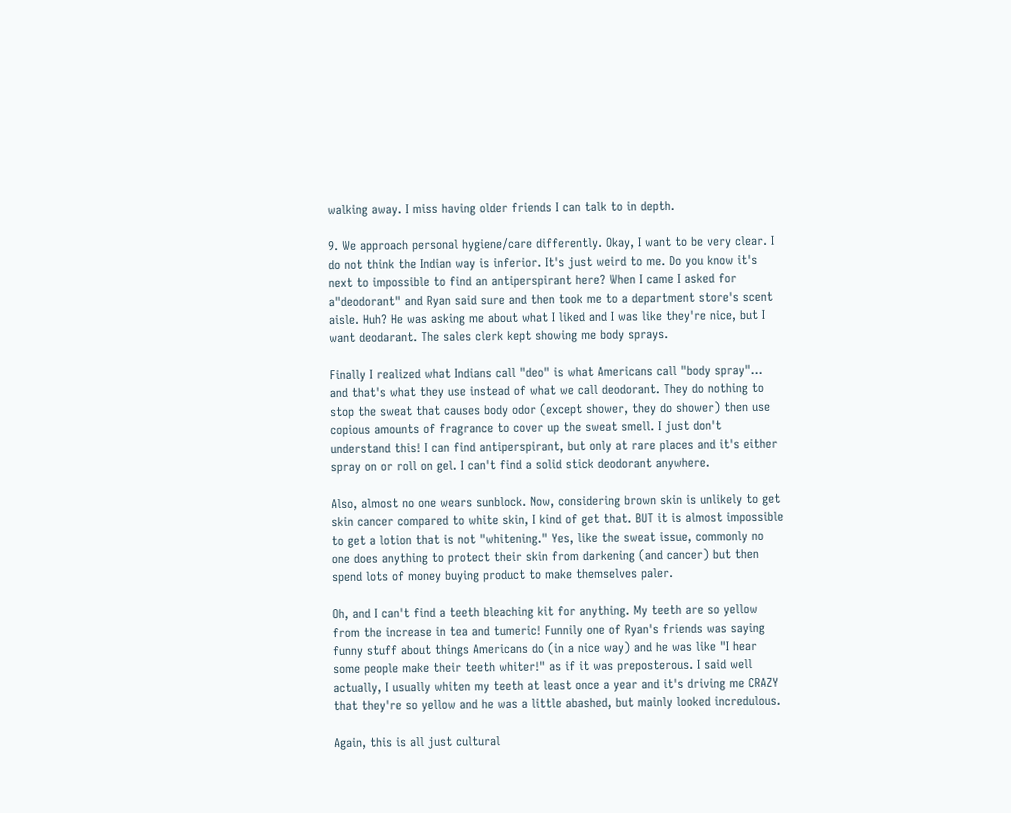walking away. I miss having older friends I can talk to in depth.

9. We approach personal hygiene/care differently. Okay, I want to be very clear. I do not think the Indian way is inferior. It's just weird to me. Do you know it's next to impossible to find an antiperspirant here? When I came I asked for a"deodorant" and Ryan said sure and then took me to a department store's scent aisle. Huh? He was asking me about what I liked and I was like they're nice, but I want deodarant. The sales clerk kept showing me body sprays.

Finally I realized what Indians call "deo" is what Americans call "body spray"... and that's what they use instead of what we call deodorant. They do nothing to stop the sweat that causes body odor (except shower, they do shower) then use copious amounts of fragrance to cover up the sweat smell. I just don't understand this! I can find antiperspirant, but only at rare places and it's either spray on or roll on gel. I can't find a solid stick deodorant anywhere.

Also, almost no one wears sunblock. Now, considering brown skin is unlikely to get skin cancer compared to white skin, I kind of get that. BUT it is almost impossible to get a lotion that is not "whitening." Yes, like the sweat issue, commonly no one does anything to protect their skin from darkening (and cancer) but then spend lots of money buying product to make themselves paler.

Oh, and I can't find a teeth bleaching kit for anything. My teeth are so yellow from the increase in tea and tumeric! Funnily one of Ryan's friends was saying funny stuff about things Americans do (in a nice way) and he was like "I hear some people make their teeth whiter!" as if it was preposterous. I said well actually, I usually whiten my teeth at least once a year and it's driving me CRAZY that they're so yellow and he was a little abashed, but mainly looked incredulous.

Again, this is all just cultural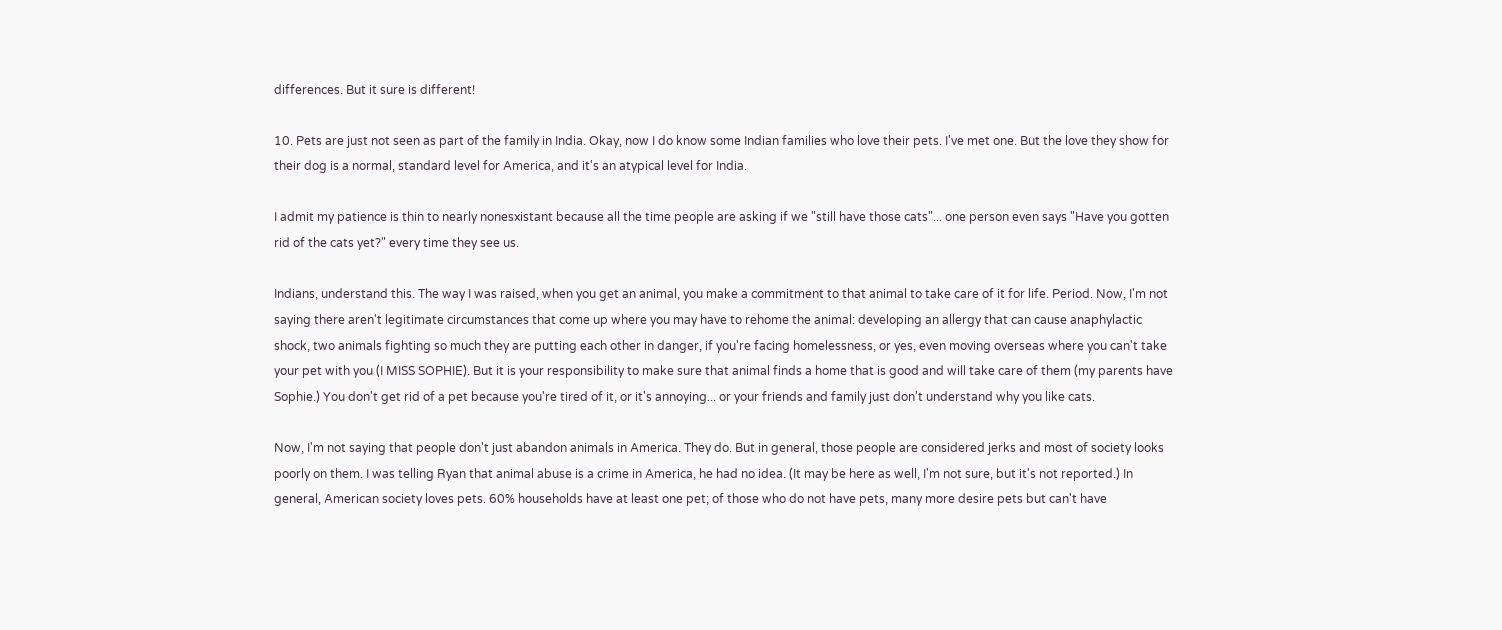differences. But it sure is different!

10. Pets are just not seen as part of the family in India. Okay, now I do know some Indian families who love their pets. I've met one. But the love they show for their dog is a normal, standard level for America, and it's an atypical level for India.

I admit my patience is thin to nearly nonesxistant because all the time people are asking if we "still have those cats"... one person even says "Have you gotten rid of the cats yet?" every time they see us.

Indians, understand this. The way I was raised, when you get an animal, you make a commitment to that animal to take care of it for life. Period. Now, I'm not saying there aren't legitimate circumstances that come up where you may have to rehome the animal: developing an allergy that can cause anaphylactic shock, two animals fighting so much they are putting each other in danger, if you're facing homelessness, or yes, even moving overseas where you can't take your pet with you (I MISS SOPHIE). But it is your responsibility to make sure that animal finds a home that is good and will take care of them (my parents have Sophie.) You don't get rid of a pet because you're tired of it, or it's annoying... or your friends and family just don't understand why you like cats.

Now, I'm not saying that people don't just abandon animals in America. They do. But in general, those people are considered jerks and most of society looks poorly on them. I was telling Ryan that animal abuse is a crime in America, he had no idea. (It may be here as well, I'm not sure, but it's not reported.) In general, American society loves pets. 60% households have at least one pet; of those who do not have pets, many more desire pets but can't have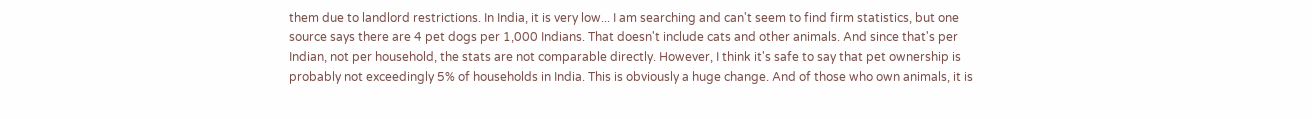them due to landlord restrictions. In India, it is very low... I am searching and can't seem to find firm statistics, but one source says there are 4 pet dogs per 1,000 Indians. That doesn't include cats and other animals. And since that's per Indian, not per household, the stats are not comparable directly. However, I think it's safe to say that pet ownership is probably not exceedingly 5% of households in India. This is obviously a huge change. And of those who own animals, it is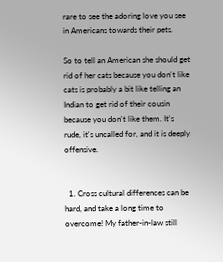rare to see the adoring love you see in Americans towards their pets.

So to tell an American she should get rid of her cats because you don't like cats is probably a bit like telling an Indian to get rid of their cousin because you don't like them. It's rude, it's uncalled for, and it is deeply offensive.


  1. Cross cultural differences can be hard, and take a long time to overcome! My father-in-law still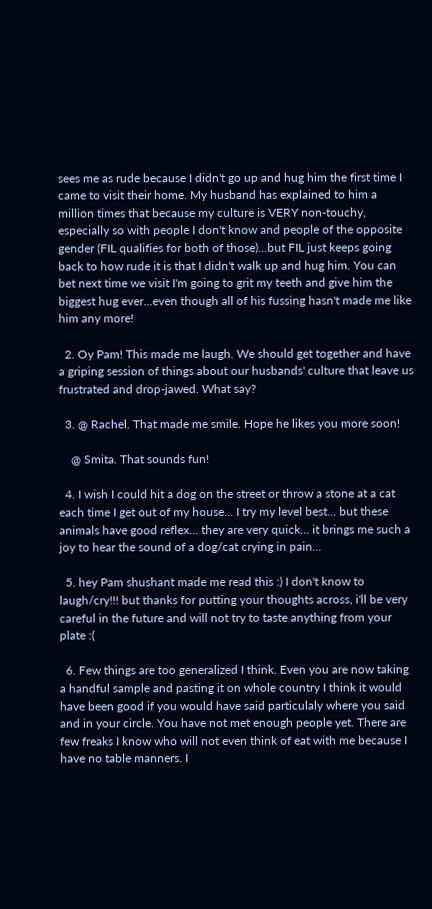sees me as rude because I didn't go up and hug him the first time I came to visit their home. My husband has explained to him a million times that because my culture is VERY non-touchy, especially so with people I don't know and people of the opposite gender (FIL qualifies for both of those)...but FIL just keeps going back to how rude it is that I didn't walk up and hug him. You can bet next time we visit I'm going to grit my teeth and give him the biggest hug ever...even though all of his fussing hasn't made me like him any more!

  2. Oy Pam! This made me laugh. We should get together and have a griping session of things about our husbands' culture that leave us frustrated and drop-jawed. What say?

  3. @ Rachel. That made me smile. Hope he likes you more soon!

    @ Smita. That sounds fun!

  4. I wish I could hit a dog on the street or throw a stone at a cat each time I get out of my house... I try my level best... but these animals have good reflex... they are very quick... it brings me such a joy to hear the sound of a dog/cat crying in pain...

  5. hey Pam shushant made me read this :) I don't know to laugh/cry!!! but thanks for putting your thoughts across, i'll be very careful in the future and will not try to taste anything from your plate :(

  6. Few things are too generalized I think. Even you are now taking a handful sample and pasting it on whole country I think it would have been good if you would have said particulaly where you said and in your circle. You have not met enough people yet. There are few freaks I know who will not even think of eat with me because I have no table manners. I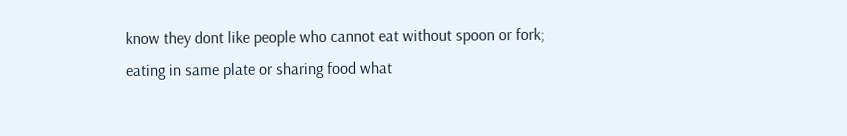know they dont like people who cannot eat without spoon or fork; eating in same plate or sharing food what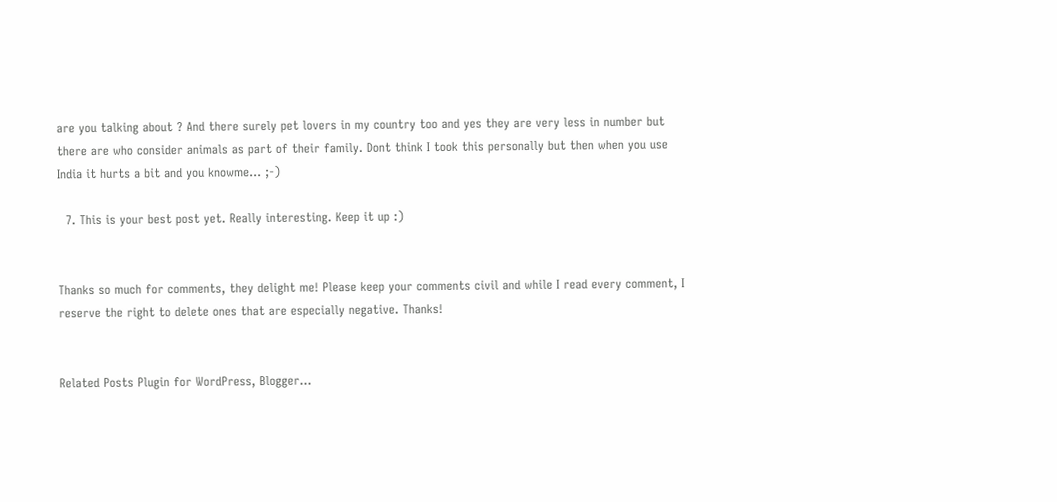are you talking about ? And there surely pet lovers in my country too and yes they are very less in number but there are who consider animals as part of their family. Dont think I took this personally but then when you use India it hurts a bit and you knowme... ;-)

  7. This is your best post yet. Really interesting. Keep it up :)


Thanks so much for comments, they delight me! Please keep your comments civil and while I read every comment, I reserve the right to delete ones that are especially negative. Thanks!


Related Posts Plugin for WordPress, Blogger...